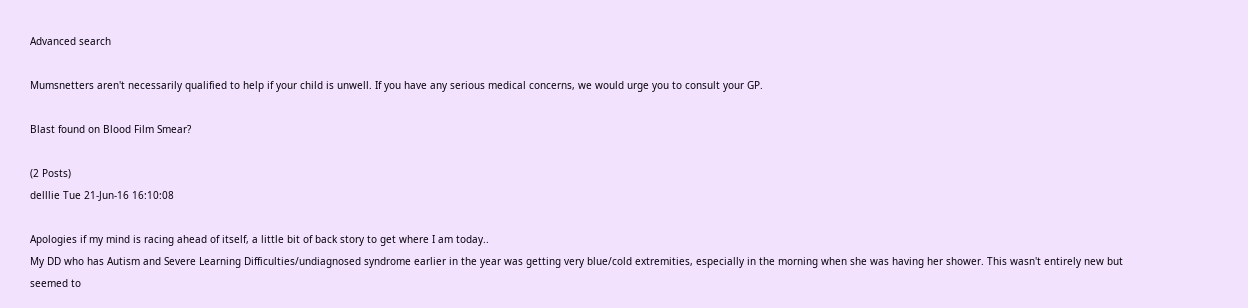Advanced search

Mumsnetters aren't necessarily qualified to help if your child is unwell. If you have any serious medical concerns, we would urge you to consult your GP.

Blast found on Blood Film Smear?

(2 Posts)
delllie Tue 21-Jun-16 16:10:08

Apologies if my mind is racing ahead of itself, a little bit of back story to get where I am today..
My DD who has Autism and Severe Learning Difficulties/undiagnosed syndrome earlier in the year was getting very blue/cold extremities, especially in the morning when she was having her shower. This wasn't entirely new but seemed to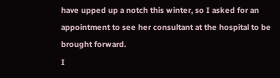have upped up a notch this winter, so I asked for an appointment to see her consultant at the hospital to be brought forward.
I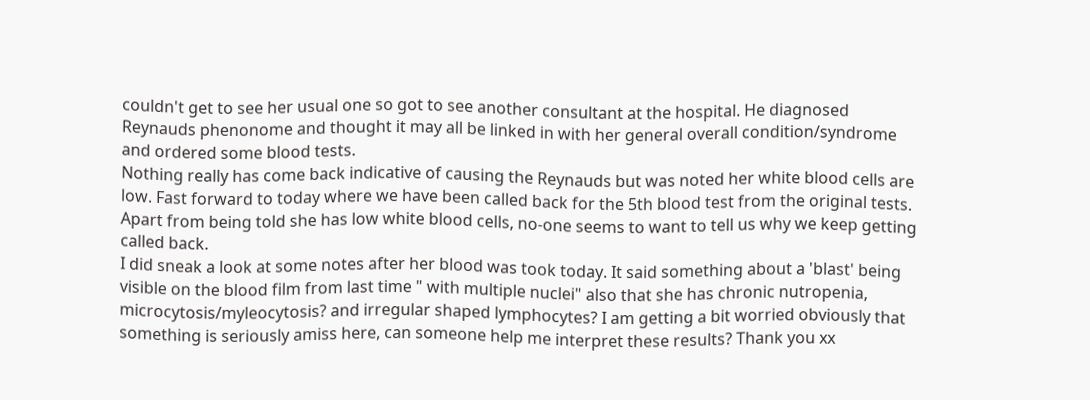couldn't get to see her usual one so got to see another consultant at the hospital. He diagnosed Reynauds phenonome and thought it may all be linked in with her general overall condition/syndrome and ordered some blood tests.
Nothing really has come back indicative of causing the Reynauds but was noted her white blood cells are low. Fast forward to today where we have been called back for the 5th blood test from the original tests. Apart from being told she has low white blood cells, no-one seems to want to tell us why we keep getting called back.
I did sneak a look at some notes after her blood was took today. It said something about a 'blast' being visible on the blood film from last time " with multiple nuclei" also that she has chronic nutropenia, microcytosis/myleocytosis? and irregular shaped lymphocytes? I am getting a bit worried obviously that something is seriously amiss here, can someone help me interpret these results? Thank you xx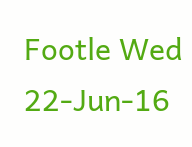Footle Wed 22-Jun-16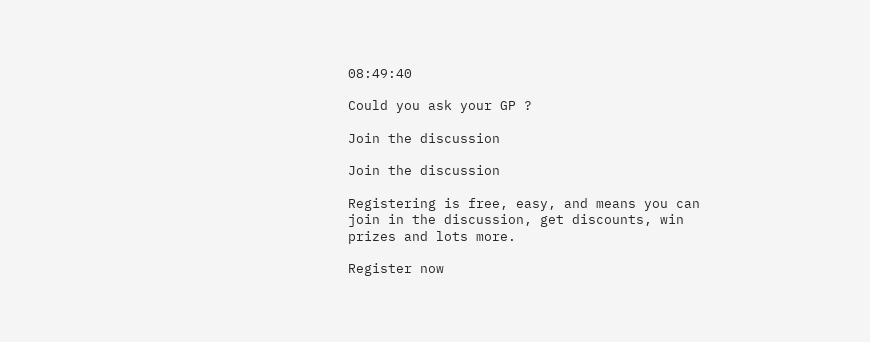08:49:40

Could you ask your GP ?

Join the discussion

Join the discussion

Registering is free, easy, and means you can join in the discussion, get discounts, win prizes and lots more.

Register now